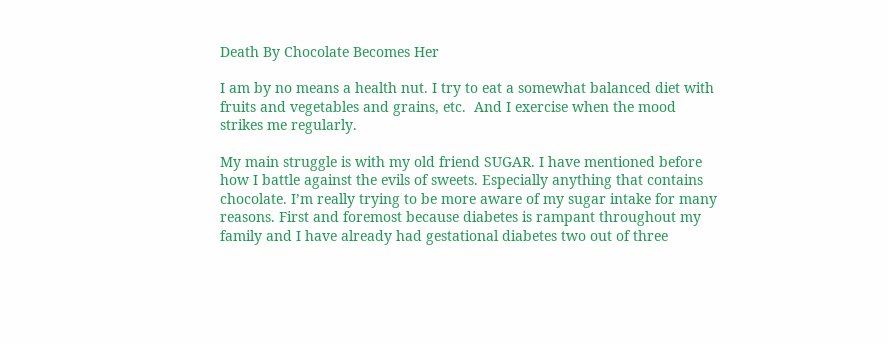Death By Chocolate Becomes Her

I am by no means a health nut. I try to eat a somewhat balanced diet with fruits and vegetables and grains, etc.  And I exercise when the mood strikes me regularly.

My main struggle is with my old friend SUGAR. I have mentioned before how I battle against the evils of sweets. Especially anything that contains chocolate. I’m really trying to be more aware of my sugar intake for many reasons. First and foremost because diabetes is rampant throughout my family and I have already had gestational diabetes two out of three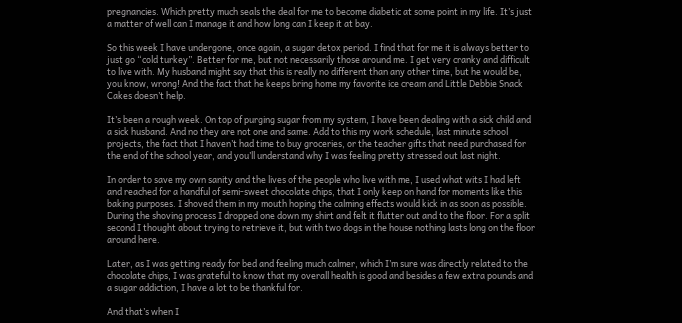pregnancies. Which pretty much seals the deal for me to become diabetic at some point in my life. It’s just a matter of well can I manage it and how long can I keep it at bay.

So this week I have undergone, once again, a sugar detox period. I find that for me it is always better to just go “cold turkey”. Better for me, but not necessarily those around me. I get very cranky and difficult to live with. My husband might say that this is really no different than any other time, but he would be, you know, wrong! And the fact that he keeps bring home my favorite ice cream and Little Debbie Snack Cakes doesn’t help.

It’s been a rough week. On top of purging sugar from my system, I have been dealing with a sick child and a sick husband. And no they are not one and same. Add to this my work schedule, last minute school projects, the fact that I haven’t had time to buy groceries, or the teacher gifts that need purchased for the end of the school year, and you’ll understand why I was feeling pretty stressed out last night.

In order to save my own sanity and the lives of the people who live with me, I used what wits I had left and reached for a handful of semi-sweet chocolate chips, that I only keep on hand for moments like this baking purposes. I shoved them in my mouth hoping the calming effects would kick in as soon as possible. During the shoving process I dropped one down my shirt and felt it flutter out and to the floor. For a split second I thought about trying to retrieve it, but with two dogs in the house nothing lasts long on the floor around here.

Later, as I was getting ready for bed and feeling much calmer, which I’m sure was directly related to the chocolate chips, I was grateful to know that my overall health is good and besides a few extra pounds and a sugar addiction, I have a lot to be thankful for.

And that’s when I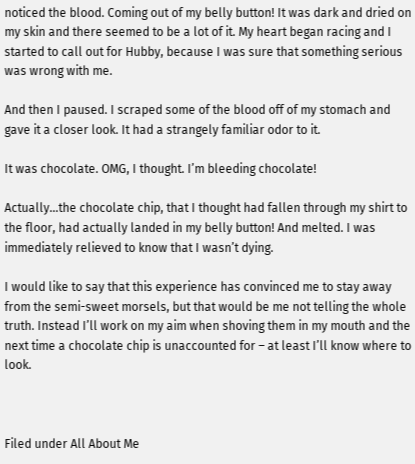noticed the blood. Coming out of my belly button! It was dark and dried on my skin and there seemed to be a lot of it. My heart began racing and I started to call out for Hubby, because I was sure that something serious was wrong with me.

And then I paused. I scraped some of the blood off of my stomach and gave it a closer look. It had a strangely familiar odor to it.

It was chocolate. OMG, I thought. I’m bleeding chocolate!

Actually…the chocolate chip, that I thought had fallen through my shirt to the floor, had actually landed in my belly button! And melted. I was immediately relieved to know that I wasn’t dying.

I would like to say that this experience has convinced me to stay away from the semi-sweet morsels, but that would be me not telling the whole truth. Instead I’ll work on my aim when shoving them in my mouth and the next time a chocolate chip is unaccounted for – at least I’ll know where to look.



Filed under All About Me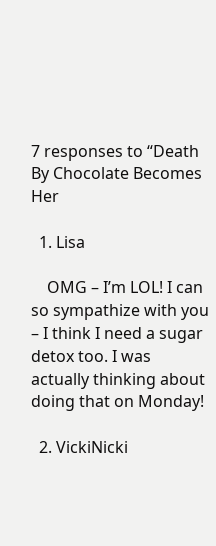7 responses to “Death By Chocolate Becomes Her

  1. Lisa

    OMG – I’m LOL! I can so sympathize with you – I think I need a sugar detox too. I was actually thinking about doing that on Monday!

  2. VickiNicki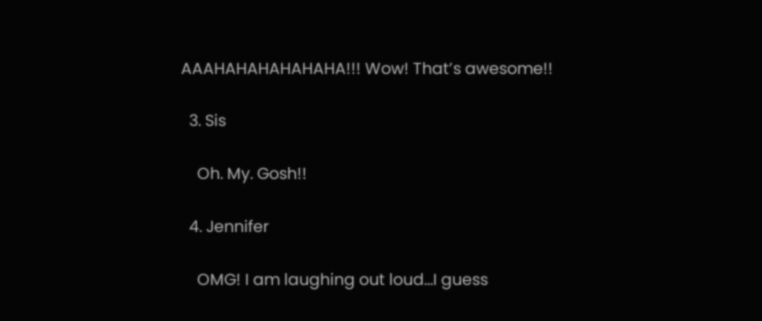AAAHAHAHAHAHAHA!!! Wow! That’s awesome!!

  3. Sis

    Oh. My. Gosh!!

  4. Jennifer

    OMG! I am laughing out loud…I guess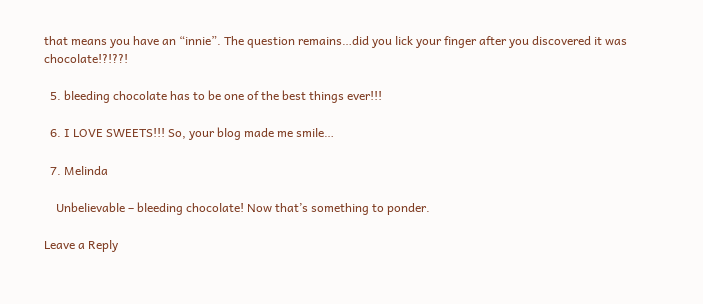that means you have an “innie”. The question remains…did you lick your finger after you discovered it was chocolate!?!??!

  5. bleeding chocolate has to be one of the best things ever!!!

  6. I LOVE SWEETS!!! So, your blog made me smile…

  7. Melinda

    Unbelievable – bleeding chocolate! Now that’s something to ponder.

Leave a Reply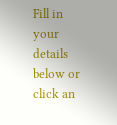Fill in your details below or click an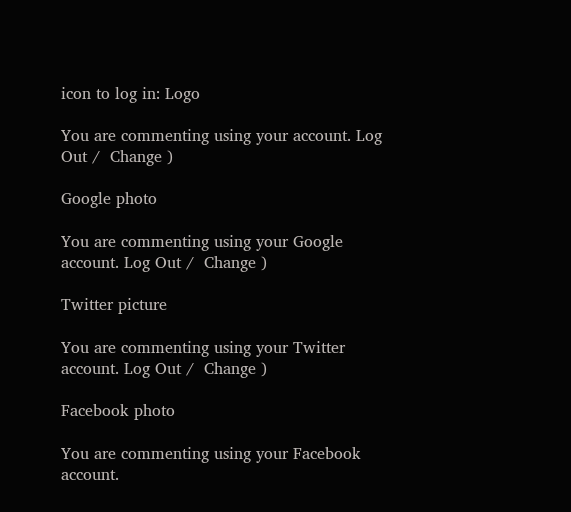icon to log in: Logo

You are commenting using your account. Log Out /  Change )

Google photo

You are commenting using your Google account. Log Out /  Change )

Twitter picture

You are commenting using your Twitter account. Log Out /  Change )

Facebook photo

You are commenting using your Facebook account.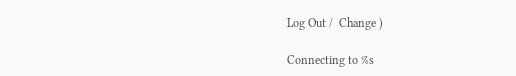Log Out /  Change )

Connecting to %s